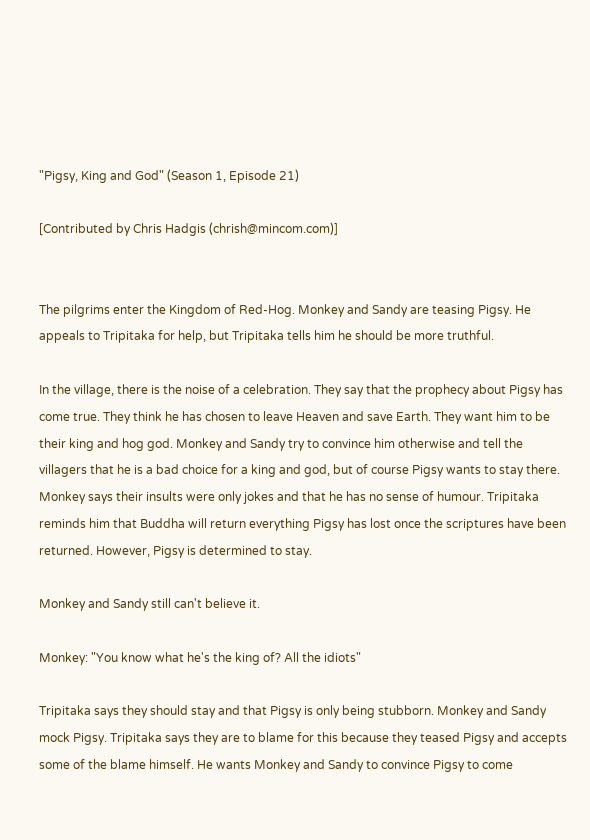"Pigsy, King and God" (Season 1, Episode 21)

[Contributed by Chris Hadgis (chrish@mincom.com)]


The pilgrims enter the Kingdom of Red-Hog. Monkey and Sandy are teasing Pigsy. He appeals to Tripitaka for help, but Tripitaka tells him he should be more truthful.

In the village, there is the noise of a celebration. They say that the prophecy about Pigsy has come true. They think he has chosen to leave Heaven and save Earth. They want him to be their king and hog god. Monkey and Sandy try to convince him otherwise and tell the villagers that he is a bad choice for a king and god, but of course Pigsy wants to stay there. Monkey says their insults were only jokes and that he has no sense of humour. Tripitaka reminds him that Buddha will return everything Pigsy has lost once the scriptures have been returned. However, Pigsy is determined to stay.

Monkey and Sandy still can't believe it.

Monkey: "You know what he's the king of? All the idiots"

Tripitaka says they should stay and that Pigsy is only being stubborn. Monkey and Sandy mock Pigsy. Tripitaka says they are to blame for this because they teased Pigsy and accepts some of the blame himself. He wants Monkey and Sandy to convince Pigsy to come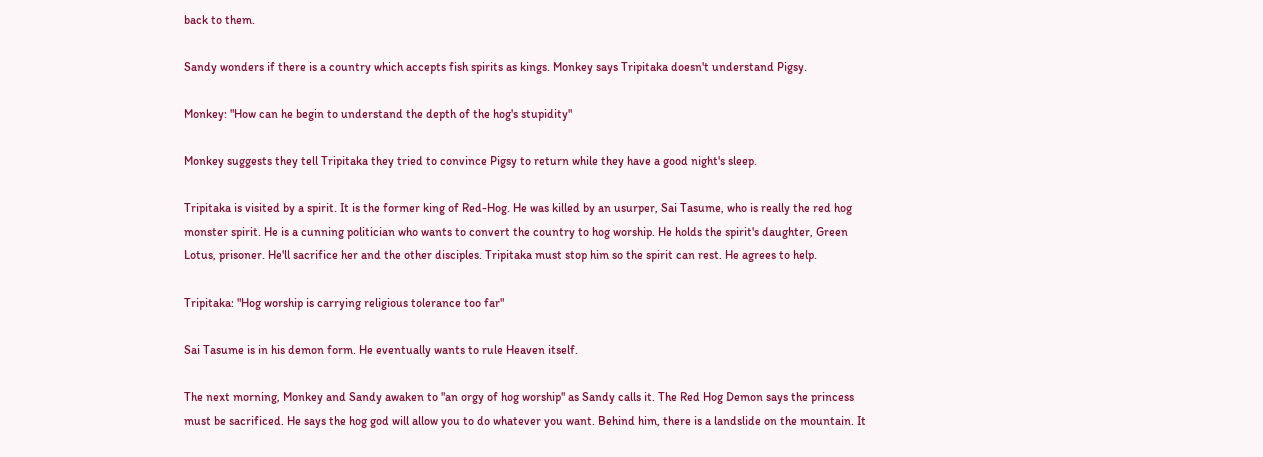back to them.

Sandy wonders if there is a country which accepts fish spirits as kings. Monkey says Tripitaka doesn't understand Pigsy.

Monkey: "How can he begin to understand the depth of the hog's stupidity"

Monkey suggests they tell Tripitaka they tried to convince Pigsy to return while they have a good night's sleep.

Tripitaka is visited by a spirit. It is the former king of Red-Hog. He was killed by an usurper, Sai Tasume, who is really the red hog monster spirit. He is a cunning politician who wants to convert the country to hog worship. He holds the spirit's daughter, Green Lotus, prisoner. He'll sacrifice her and the other disciples. Tripitaka must stop him so the spirit can rest. He agrees to help.

Tripitaka: "Hog worship is carrying religious tolerance too far"

Sai Tasume is in his demon form. He eventually wants to rule Heaven itself.

The next morning, Monkey and Sandy awaken to "an orgy of hog worship" as Sandy calls it. The Red Hog Demon says the princess must be sacrificed. He says the hog god will allow you to do whatever you want. Behind him, there is a landslide on the mountain. It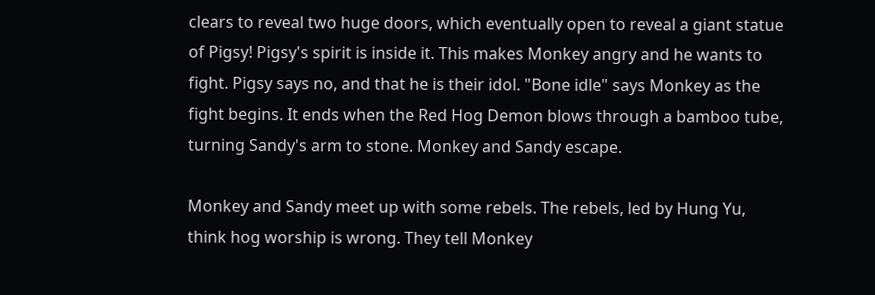clears to reveal two huge doors, which eventually open to reveal a giant statue of Pigsy! Pigsy's spirit is inside it. This makes Monkey angry and he wants to fight. Pigsy says no, and that he is their idol. "Bone idle" says Monkey as the fight begins. It ends when the Red Hog Demon blows through a bamboo tube, turning Sandy's arm to stone. Monkey and Sandy escape.

Monkey and Sandy meet up with some rebels. The rebels, led by Hung Yu, think hog worship is wrong. They tell Monkey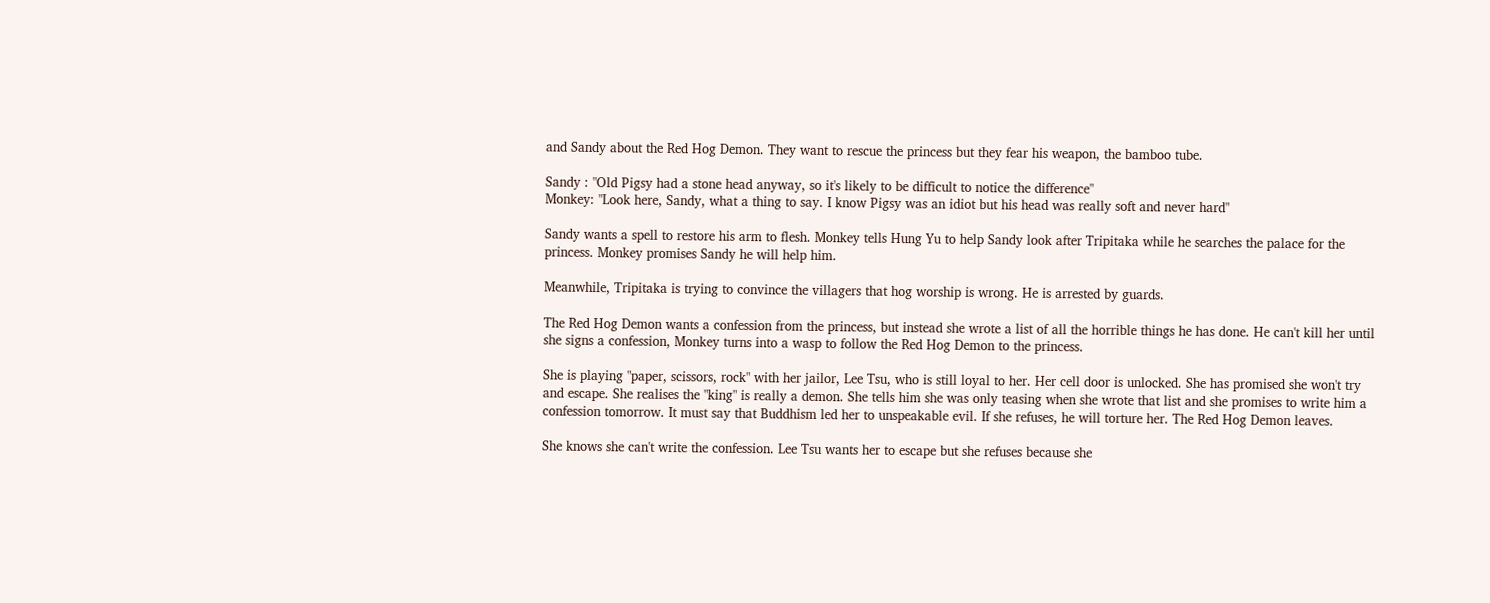and Sandy about the Red Hog Demon. They want to rescue the princess but they fear his weapon, the bamboo tube.

Sandy : "Old Pigsy had a stone head anyway, so it's likely to be difficult to notice the difference"
Monkey: "Look here, Sandy, what a thing to say. I know Pigsy was an idiot but his head was really soft and never hard"

Sandy wants a spell to restore his arm to flesh. Monkey tells Hung Yu to help Sandy look after Tripitaka while he searches the palace for the princess. Monkey promises Sandy he will help him.

Meanwhile, Tripitaka is trying to convince the villagers that hog worship is wrong. He is arrested by guards.

The Red Hog Demon wants a confession from the princess, but instead she wrote a list of all the horrible things he has done. He can't kill her until she signs a confession, Monkey turns into a wasp to follow the Red Hog Demon to the princess.

She is playing "paper, scissors, rock" with her jailor, Lee Tsu, who is still loyal to her. Her cell door is unlocked. She has promised she won't try and escape. She realises the "king" is really a demon. She tells him she was only teasing when she wrote that list and she promises to write him a confession tomorrow. It must say that Buddhism led her to unspeakable evil. If she refuses, he will torture her. The Red Hog Demon leaves.

She knows she can't write the confession. Lee Tsu wants her to escape but she refuses because she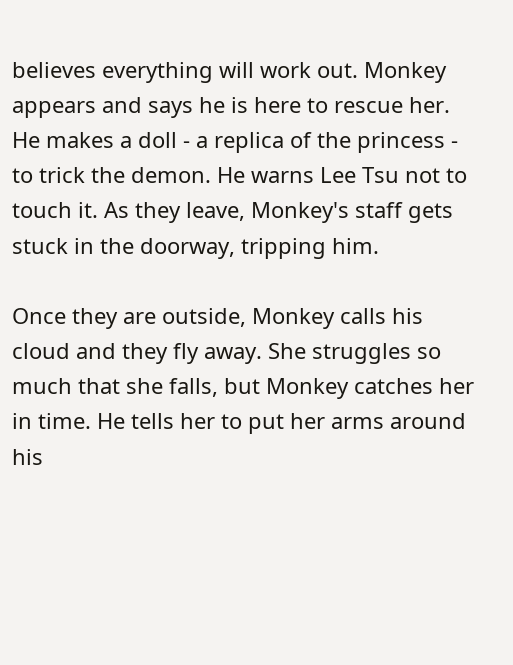believes everything will work out. Monkey appears and says he is here to rescue her. He makes a doll - a replica of the princess - to trick the demon. He warns Lee Tsu not to touch it. As they leave, Monkey's staff gets stuck in the doorway, tripping him.

Once they are outside, Monkey calls his cloud and they fly away. She struggles so much that she falls, but Monkey catches her in time. He tells her to put her arms around his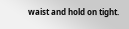waist and hold on tight.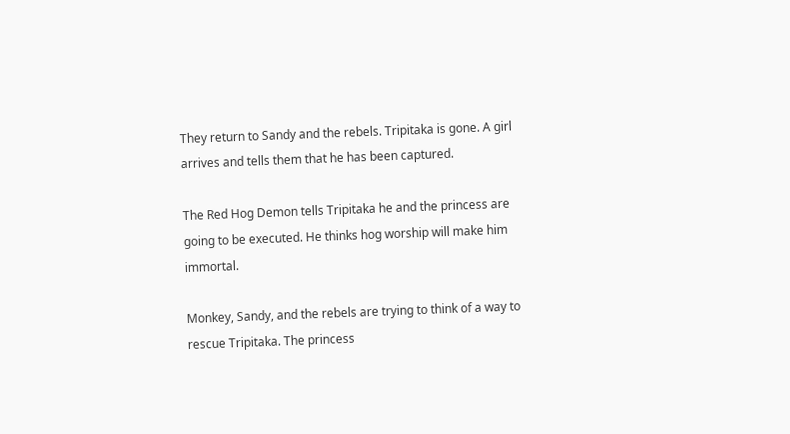They return to Sandy and the rebels. Tripitaka is gone. A girl arrives and tells them that he has been captured.

The Red Hog Demon tells Tripitaka he and the princess are going to be executed. He thinks hog worship will make him immortal.

Monkey, Sandy, and the rebels are trying to think of a way to rescue Tripitaka. The princess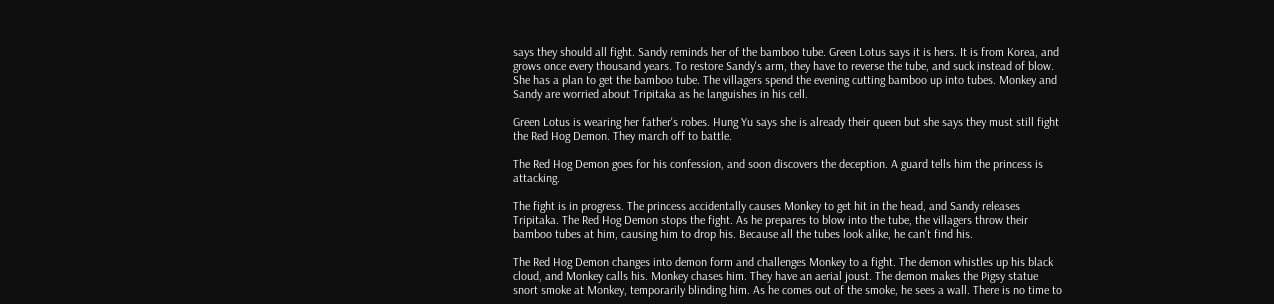says they should all fight. Sandy reminds her of the bamboo tube. Green Lotus says it is hers. It is from Korea, and grows once every thousand years. To restore Sandy's arm, they have to reverse the tube, and suck instead of blow. She has a plan to get the bamboo tube. The villagers spend the evening cutting bamboo up into tubes. Monkey and Sandy are worried about Tripitaka as he languishes in his cell.

Green Lotus is wearing her father's robes. Hung Yu says she is already their queen but she says they must still fight the Red Hog Demon. They march off to battle.

The Red Hog Demon goes for his confession, and soon discovers the deception. A guard tells him the princess is attacking.

The fight is in progress. The princess accidentally causes Monkey to get hit in the head, and Sandy releases Tripitaka. The Red Hog Demon stops the fight. As he prepares to blow into the tube, the villagers throw their bamboo tubes at him, causing him to drop his. Because all the tubes look alike, he can't find his.

The Red Hog Demon changes into demon form and challenges Monkey to a fight. The demon whistles up his black cloud, and Monkey calls his. Monkey chases him. They have an aerial joust. The demon makes the Pigsy statue snort smoke at Monkey, temporarily blinding him. As he comes out of the smoke, he sees a wall. There is no time to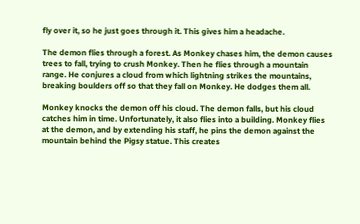fly over it, so he just goes through it. This gives him a headache.

The demon flies through a forest. As Monkey chases him, the demon causes trees to fall, trying to crush Monkey. Then he flies through a mountain range. He conjures a cloud from which lightning strikes the mountains, breaking boulders off so that they fall on Monkey. He dodges them all.

Monkey knocks the demon off his cloud. The demon falls, but his cloud catches him in time. Unfortunately, it also flies into a building. Monkey flies at the demon, and by extending his staff, he pins the demon against the mountain behind the Pigsy statue. This creates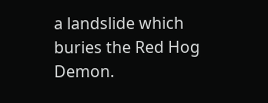a landslide which buries the Red Hog Demon.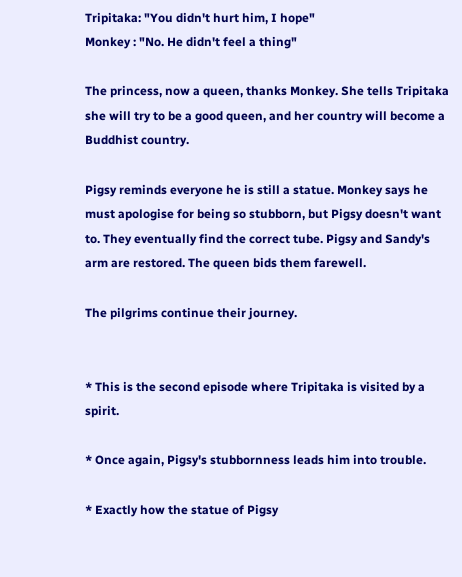Tripitaka: "You didn't hurt him, I hope"
Monkey : "No. He didn't feel a thing"

The princess, now a queen, thanks Monkey. She tells Tripitaka she will try to be a good queen, and her country will become a Buddhist country.

Pigsy reminds everyone he is still a statue. Monkey says he must apologise for being so stubborn, but Pigsy doesn't want to. They eventually find the correct tube. Pigsy and Sandy's arm are restored. The queen bids them farewell.

The pilgrims continue their journey.


* This is the second episode where Tripitaka is visited by a spirit.

* Once again, Pigsy's stubbornness leads him into trouble.

* Exactly how the statue of Pigsy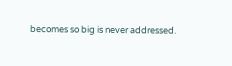becomes so big is never addressed.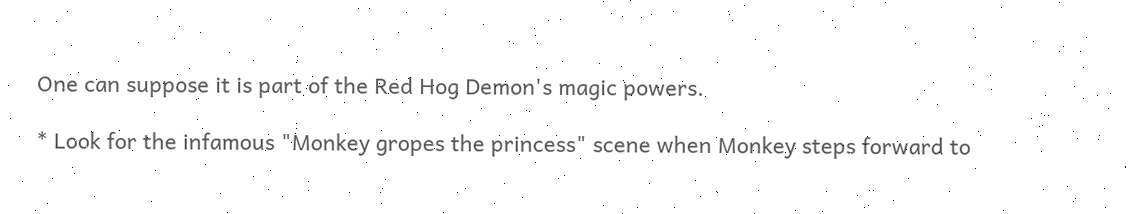One can suppose it is part of the Red Hog Demon's magic powers.

* Look for the infamous "Monkey gropes the princess" scene when Monkey steps forward to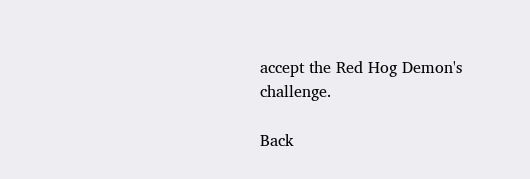accept the Red Hog Demon's challenge.

Back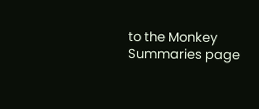to the Monkey Summaries page